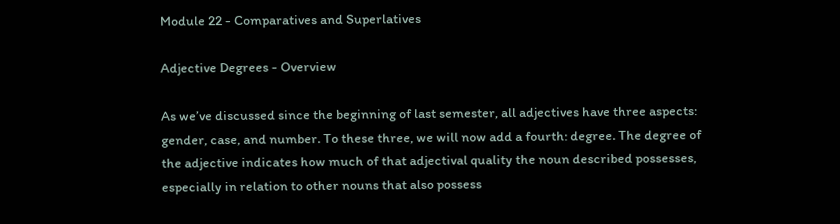Module 22 - Comparatives and Superlatives

Adjective Degrees - Overview

As we’ve discussed since the beginning of last semester, all adjectives have three aspects: gender, case, and number. To these three, we will now add a fourth: degree. The degree of the adjective indicates how much of that adjectival quality the noun described possesses, especially in relation to other nouns that also possess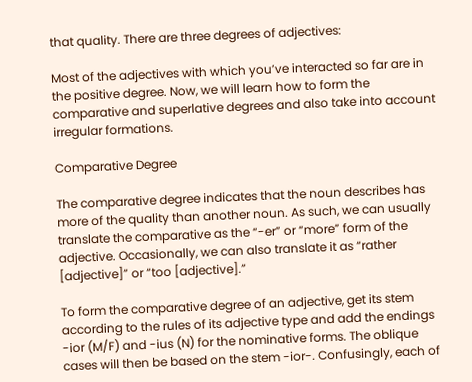that quality. There are three degrees of adjectives:

Most of the adjectives with which you’ve interacted so far are in the positive degree. Now, we will learn how to form the comparative and superlative degrees and also take into account irregular formations.

Comparative Degree

The comparative degree indicates that the noun describes has more of the quality than another noun. As such, we can usually translate the comparative as the “-er” or “more” form of the adjective. Occasionally, we can also translate it as “rather [adjective]” or “too [adjective].”

To form the comparative degree of an adjective, get its stem according to the rules of its adjective type and add the endings -ior (M/F) and -ius (N) for the nominative forms. The oblique cases will then be based on the stem -ior-. Confusingly, each of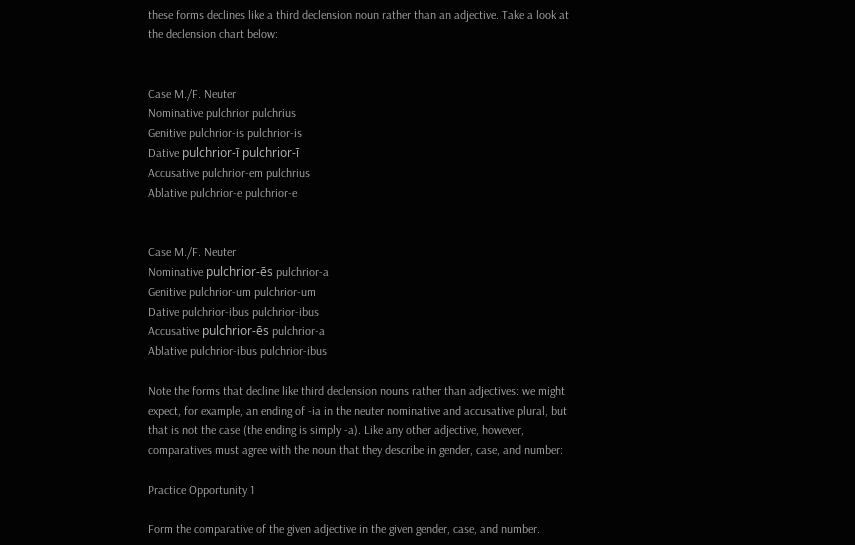these forms declines like a third declension noun rather than an adjective. Take a look at the declension chart below:


Case M./F. Neuter
Nominative pulchrior pulchrius
Genitive pulchrior-is pulchrior-is
Dative pulchrior-ī pulchrior-ī
Accusative pulchrior-em pulchrius
Ablative pulchrior-e pulchrior-e


Case M./F. Neuter
Nominative pulchrior-ēs pulchrior-a
Genitive pulchrior-um pulchrior-um
Dative pulchrior-ibus pulchrior-ibus
Accusative pulchrior-ēs pulchrior-a
Ablative pulchrior-ibus pulchrior-ibus

Note the forms that decline like third declension nouns rather than adjectives: we might expect, for example, an ending of -ia in the neuter nominative and accusative plural, but that is not the case (the ending is simply -a). Like any other adjective, however, comparatives must agree with the noun that they describe in gender, case, and number:

Practice Opportunity 1

Form the comparative of the given adjective in the given gender, case, and number.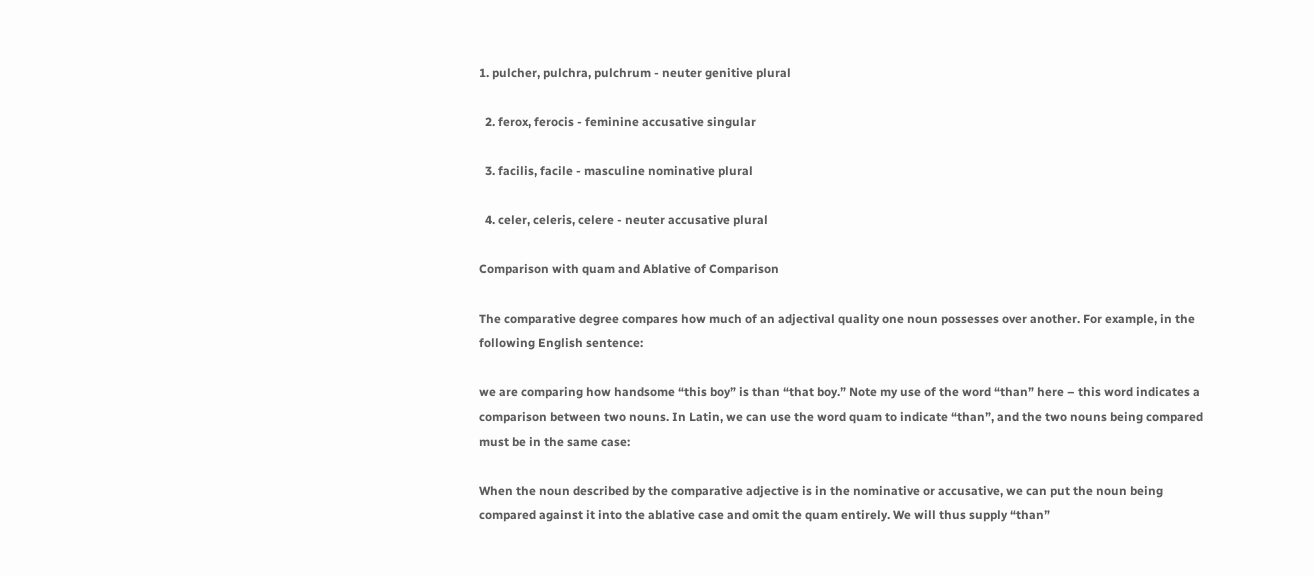1. pulcher, pulchra, pulchrum - neuter genitive plural

  2. ferox, ferocis - feminine accusative singular

  3. facilis, facile - masculine nominative plural

  4. celer, celeris, celere - neuter accusative plural

Comparison with quam and Ablative of Comparison

The comparative degree compares how much of an adjectival quality one noun possesses over another. For example, in the following English sentence:

we are comparing how handsome “this boy” is than “that boy.” Note my use of the word “than” here – this word indicates a comparison between two nouns. In Latin, we can use the word quam to indicate “than”, and the two nouns being compared must be in the same case:

When the noun described by the comparative adjective is in the nominative or accusative, we can put the noun being compared against it into the ablative case and omit the quam entirely. We will thus supply “than”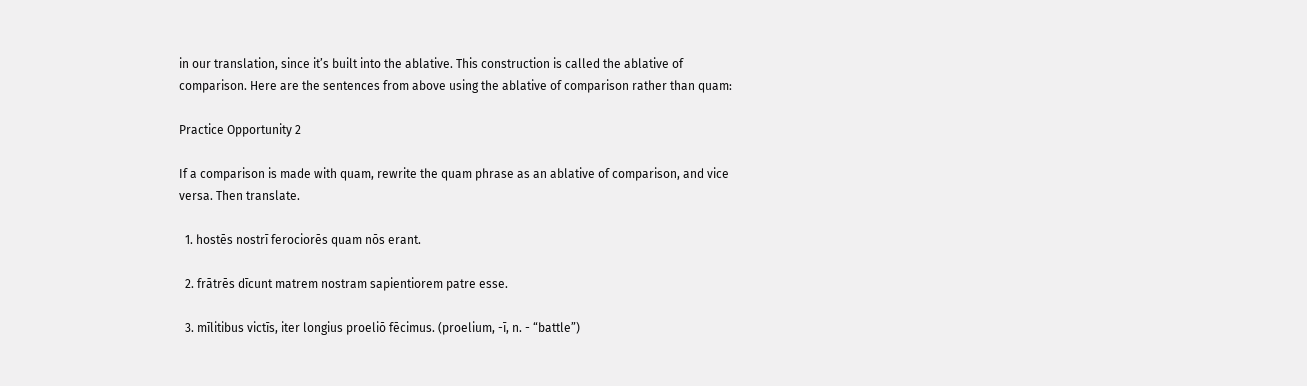in our translation, since it’s built into the ablative. This construction is called the ablative of comparison. Here are the sentences from above using the ablative of comparison rather than quam:

Practice Opportunity 2

If a comparison is made with quam, rewrite the quam phrase as an ablative of comparison, and vice versa. Then translate.

  1. hostēs nostrī ferociorēs quam nōs erant.

  2. frātrēs dīcunt matrem nostram sapientiorem patre esse.

  3. mīlitibus victīs, iter longius proeliō fēcimus. (proelium, -ī, n. - “battle”)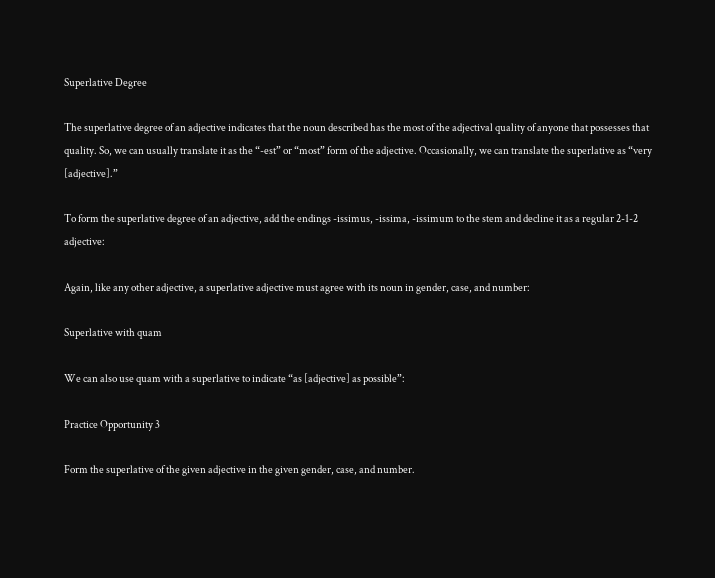Superlative Degree

The superlative degree of an adjective indicates that the noun described has the most of the adjectival quality of anyone that possesses that quality. So, we can usually translate it as the “-est” or “most” form of the adjective. Occasionally, we can translate the superlative as “very [adjective].”

To form the superlative degree of an adjective, add the endings -issimus, -issima, -issimum to the stem and decline it as a regular 2-1-2 adjective:

Again, like any other adjective, a superlative adjective must agree with its noun in gender, case, and number:

Superlative with quam

We can also use quam with a superlative to indicate “as [adjective] as possible”:

Practice Opportunity 3

Form the superlative of the given adjective in the given gender, case, and number.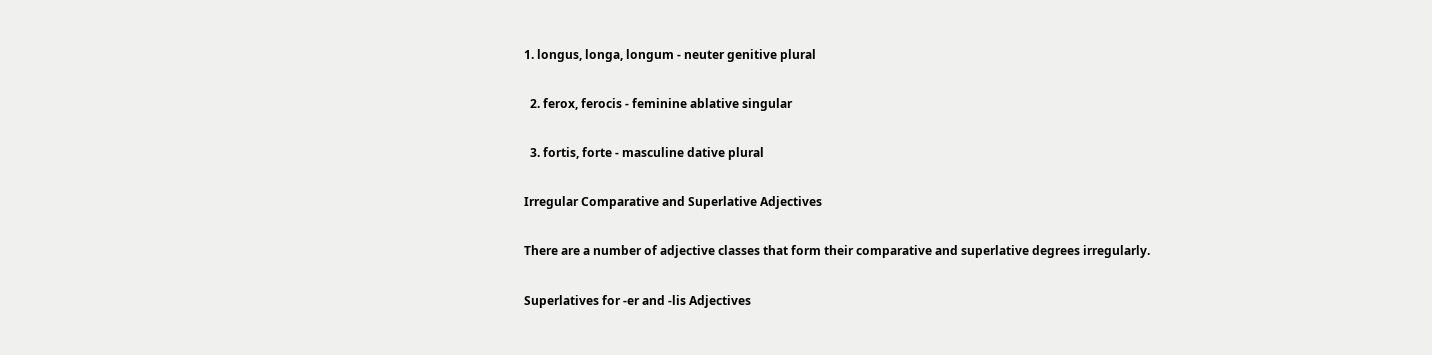1. longus, longa, longum - neuter genitive plural

  2. ferox, ferocis - feminine ablative singular

  3. fortis, forte - masculine dative plural

Irregular Comparative and Superlative Adjectives

There are a number of adjective classes that form their comparative and superlative degrees irregularly.

Superlatives for -er and -lis Adjectives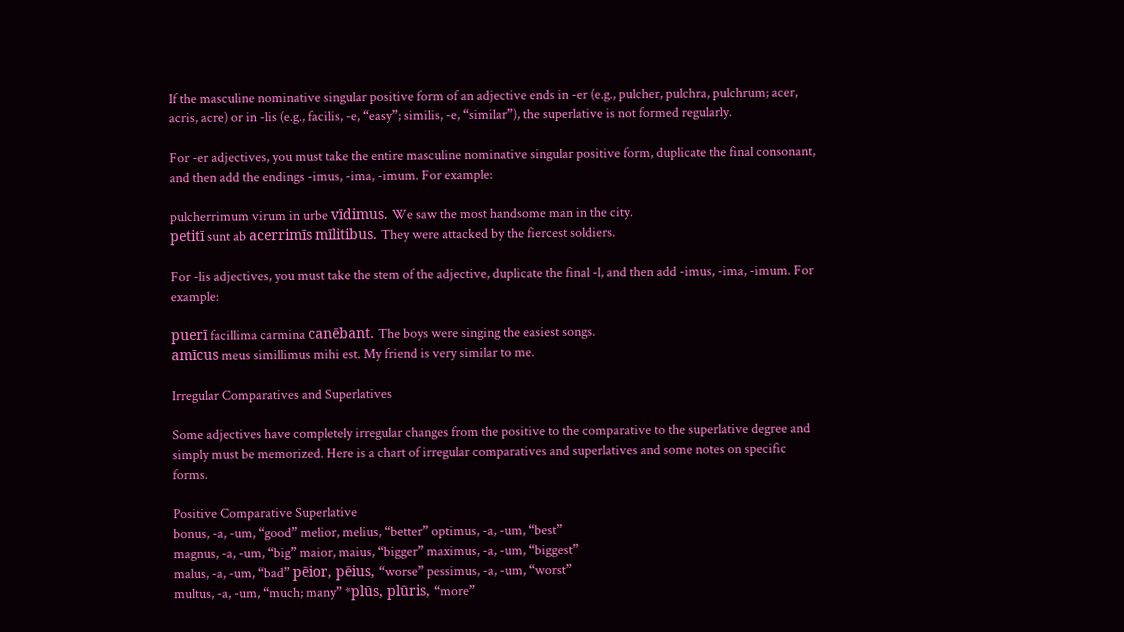If the masculine nominative singular positive form of an adjective ends in -er (e.g., pulcher, pulchra, pulchrum; acer, acris, acre) or in -lis (e.g., facilis, -e, “easy”; similis, -e, “similar”), the superlative is not formed regularly.

For -er adjectives, you must take the entire masculine nominative singular positive form, duplicate the final consonant, and then add the endings -imus, -ima, -imum. For example:

pulcherrimum virum in urbe vīdimus. We saw the most handsome man in the city.
petitī sunt ab acerrimīs mīlitibus. They were attacked by the fiercest soldiers.

For -lis adjectives, you must take the stem of the adjective, duplicate the final -l, and then add -imus, -ima, -imum. For example:

puerī facillima carmina canēbant. The boys were singing the easiest songs.
amīcus meus simillimus mihi est. My friend is very similar to me.

Irregular Comparatives and Superlatives

Some adjectives have completely irregular changes from the positive to the comparative to the superlative degree and simply must be memorized. Here is a chart of irregular comparatives and superlatives and some notes on specific forms.

Positive Comparative Superlative
bonus, -a, -um, “good” melior, melius, “better” optimus, -a, -um, “best”
magnus, -a, -um, “big” maior, maius, “bigger” maximus, -a, -um, “biggest”
malus, -a, -um, “bad” pēior, pēius, “worse” pessimus, -a, -um, “worst”
multus, -a, -um, “much; many” *plūs, plūris, “more”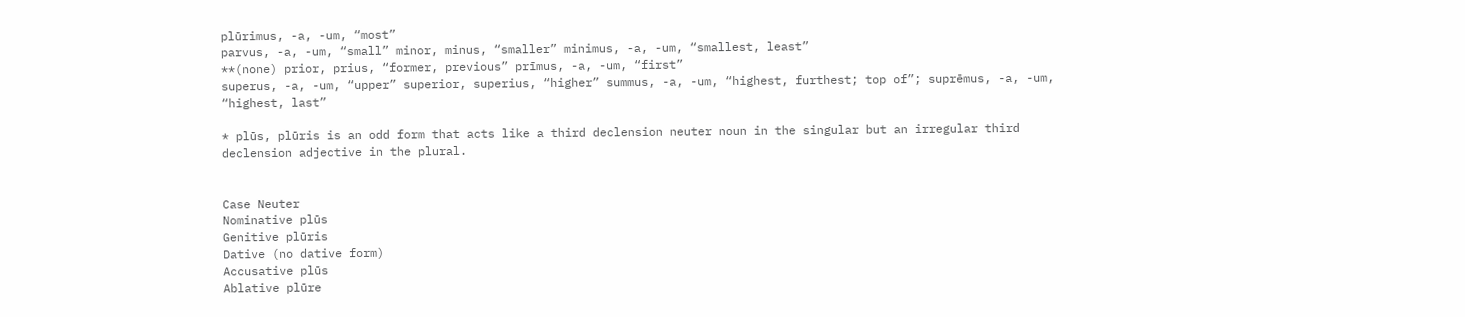plūrimus, -a, -um, “most”
parvus, -a, -um, “small” minor, minus, “smaller” minimus, -a, -um, “smallest, least”
**(none) prior, prius, “former, previous” prīmus, -a, -um, “first”
superus, -a, -um, “upper” superior, superius, “higher” summus, -a, -um, “highest, furthest; top of”; suprēmus, -a, -um, “highest, last”

* plūs, plūris is an odd form that acts like a third declension neuter noun in the singular but an irregular third declension adjective in the plural.


Case Neuter
Nominative plūs
Genitive plūris
Dative (no dative form)
Accusative plūs
Ablative plūre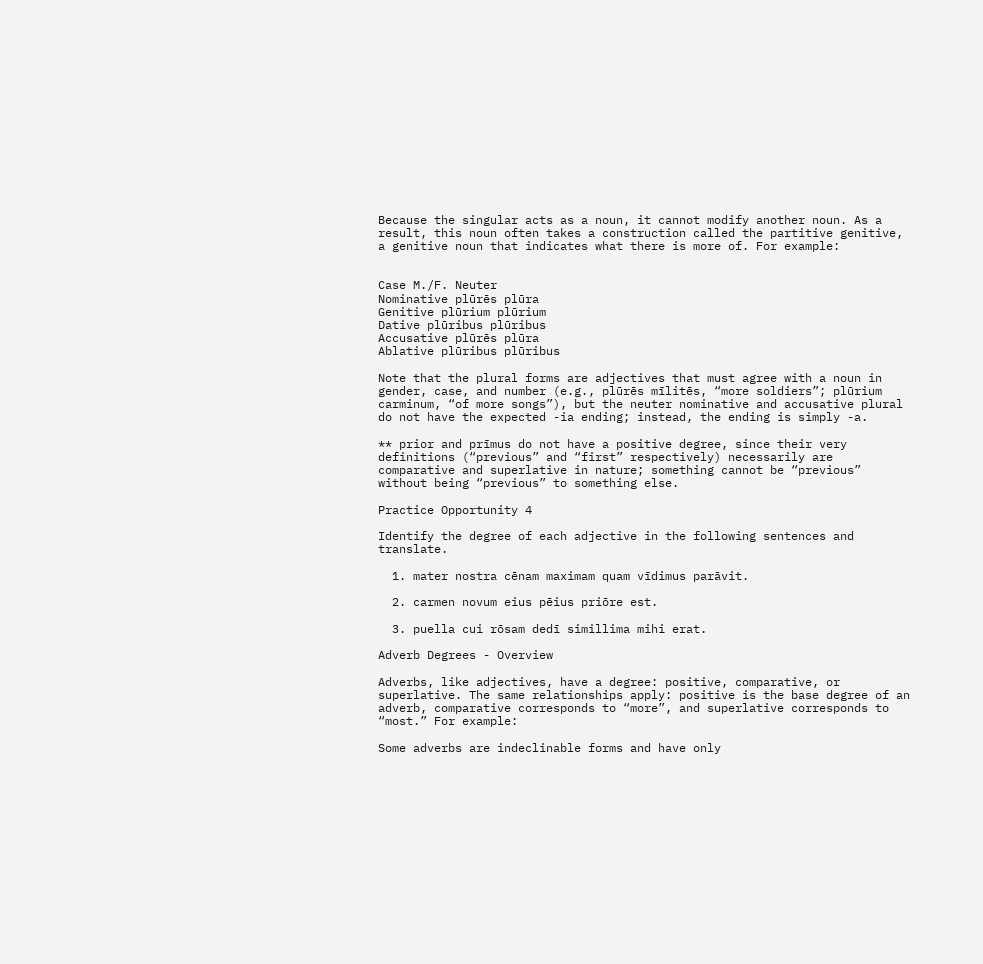Because the singular acts as a noun, it cannot modify another noun. As a result, this noun often takes a construction called the partitive genitive, a genitive noun that indicates what there is more of. For example:


Case M./F. Neuter
Nominative plūrēs plūra
Genitive plūrium plūrium
Dative plūribus plūribus
Accusative plūrēs plūra
Ablative plūribus plūribus

Note that the plural forms are adjectives that must agree with a noun in gender, case, and number (e.g., plūrēs mīlitēs, “more soldiers”; plūrium carminum, “of more songs”), but the neuter nominative and accusative plural do not have the expected -ia ending; instead, the ending is simply -a.

** prior and prīmus do not have a positive degree, since their very definitions (“previous” and “first” respectively) necessarily are comparative and superlative in nature; something cannot be “previous” without being “previous” to something else.

Practice Opportunity 4

Identify the degree of each adjective in the following sentences and translate.

  1. mater nostra cēnam maximam quam vīdimus parāvit.

  2. carmen novum eius pēius priōre est.

  3. puella cui rōsam dedī simillima mihi erat.

Adverb Degrees - Overview

Adverbs, like adjectives, have a degree: positive, comparative, or superlative. The same relationships apply: positive is the base degree of an adverb, comparative corresponds to “more”, and superlative corresponds to “most.” For example:

Some adverbs are indeclinable forms and have only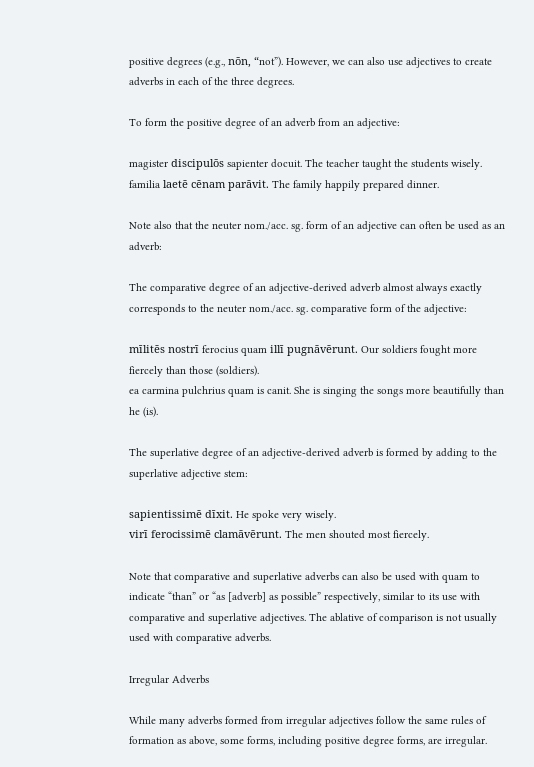positive degrees (e.g., nōn, “not”). However, we can also use adjectives to create adverbs in each of the three degrees.

To form the positive degree of an adverb from an adjective:

magister discipulōs sapienter docuit. The teacher taught the students wisely.
familia laetē cēnam parāvit. The family happily prepared dinner.

Note also that the neuter nom./acc. sg. form of an adjective can often be used as an adverb:

The comparative degree of an adjective-derived adverb almost always exactly corresponds to the neuter nom./acc. sg. comparative form of the adjective:

mīlitēs nostrī ferocius quam illī pugnāvērunt. Our soldiers fought more fiercely than those (soldiers).
ea carmina pulchrius quam is canit. She is singing the songs more beautifully than he (is).

The superlative degree of an adjective-derived adverb is formed by adding to the superlative adjective stem:

sapientissimē dīxit. He spoke very wisely.
virī ferocissimē clamāvērunt. The men shouted most fiercely.

Note that comparative and superlative adverbs can also be used with quam to indicate “than” or “as [adverb] as possible” respectively, similar to its use with comparative and superlative adjectives. The ablative of comparison is not usually used with comparative adverbs.

Irregular Adverbs

While many adverbs formed from irregular adjectives follow the same rules of formation as above, some forms, including positive degree forms, are irregular.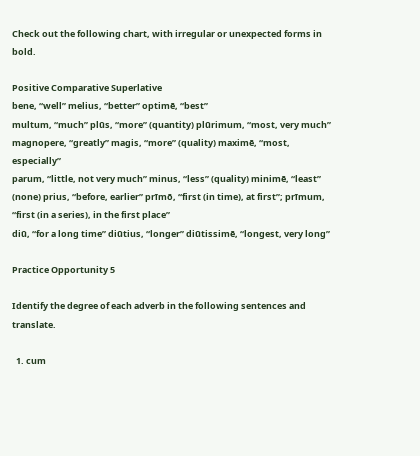Check out the following chart, with irregular or unexpected forms in bold.

Positive Comparative Superlative
bene, “well” melius, “better” optimē, “best”
multum, “much” plūs, “more” (quantity) plūrimum, “most, very much”
magnopere, “greatly” magis, “more” (quality) maximē, “most, especially”
parum, “little, not very much” minus, “less” (quality) minimē, “least”
(none) prius, “before, earlier” prīmō, “first (in time), at first”; prīmum, “first (in a series), in the first place”
diū, “for a long time” diūtius, “longer” diūtissimē, “longest, very long”

Practice Opportunity 5

Identify the degree of each adverb in the following sentences and translate.

  1. cum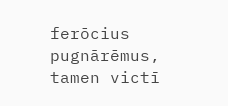ferōcius pugnārēmus, tamen victī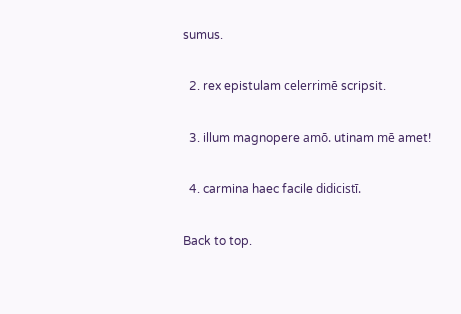sumus.

  2. rex epistulam celerrimē scripsit.

  3. illum magnopere amō. utinam mē amet!

  4. carmina haec facile didicistī.

Back to top.